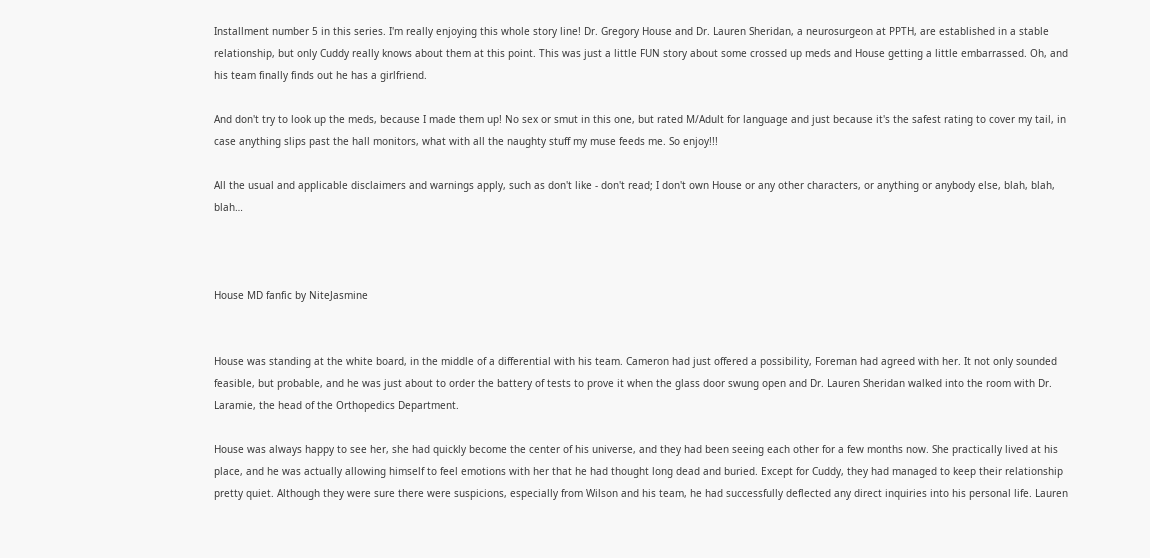Installment number 5 in this series. I'm really enjoying this whole story line! Dr. Gregory House and Dr. Lauren Sheridan, a neurosurgeon at PPTH, are established in a stable relationship, but only Cuddy really knows about them at this point. This was just a little FUN story about some crossed up meds and House getting a little embarrassed. Oh, and his team finally finds out he has a girlfriend.

And don't try to look up the meds, because I made them up! No sex or smut in this one, but rated M/Adult for language and just because it's the safest rating to cover my tail, in case anything slips past the hall monitors, what with all the naughty stuff my muse feeds me. So enjoy!!!

All the usual and applicable disclaimers and warnings apply, such as don't like - don't read; I don't own House or any other characters, or anything or anybody else, blah, blah, blah…



House MD fanfic by NiteJasmine


House was standing at the white board, in the middle of a differential with his team. Cameron had just offered a possibility, Foreman had agreed with her. It not only sounded feasible, but probable, and he was just about to order the battery of tests to prove it when the glass door swung open and Dr. Lauren Sheridan walked into the room with Dr. Laramie, the head of the Orthopedics Department.

House was always happy to see her, she had quickly become the center of his universe, and they had been seeing each other for a few months now. She practically lived at his place, and he was actually allowing himself to feel emotions with her that he had thought long dead and buried. Except for Cuddy, they had managed to keep their relationship pretty quiet. Although they were sure there were suspicions, especially from Wilson and his team, he had successfully deflected any direct inquiries into his personal life. Lauren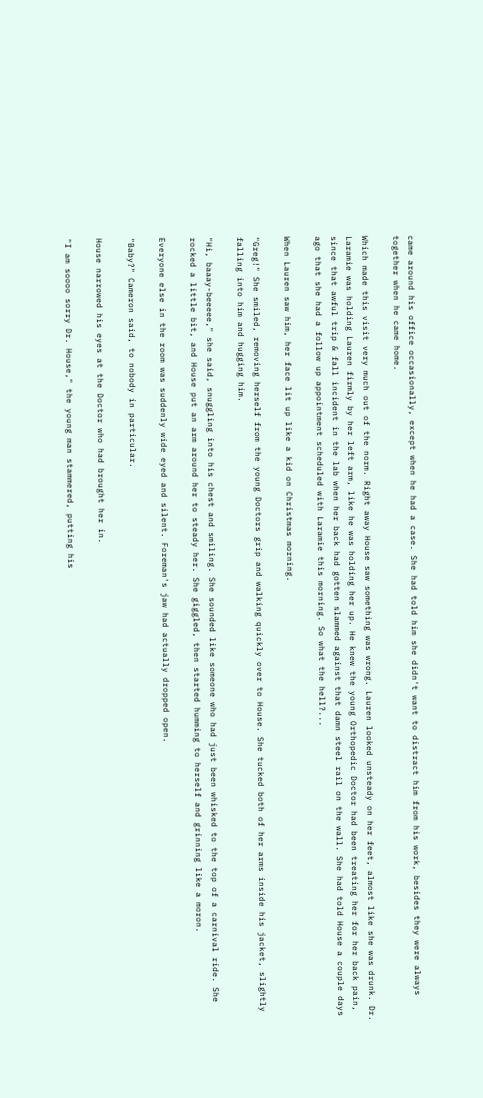came around his office occasionally, except when he had a case. She had told him she didn't want to distract him from his work, besides they were always together when he came home.

Which made this visit very much out of the norm. Right away House saw something was wrong. Lauren looked unsteady on her feet, almost like she was drunk. Dr. Laramie was holding Lauren firmly by her left arm, like he was holding her up. He knew the young Orthopedic Doctor had been treating her for her back pain, since that awful trip & fall incident in the lab when her back had gotten slammed against that damn steel rail on the wall. She had told House a couple days ago that she had a follow up appointment scheduled with Laramie this morning. So what the hell?...

When Lauren saw him, her face lit up like a kid on Christmas morning.

"Greg!" She smiled, removing herself from the young Doctors grip and walking quickly over to House. She tucked both of her arms inside his jacket, slightly falling into him and hugging him.

"Hi, baaay-beeeee," she said, snuggling into his chest and smiling. She sounded like someone who had just been whisked to the top of a carnival ride. She rocked a little bit, and House put an arm around her to steady her. She giggled, then started humming to herself and grinning like a moron.

Everyone else in the room was suddenly wide eyed and silent. Foreman's jaw had actually dropped open.

"Baby?" Cameron said, to nobody in particular.

House narrowed his eyes at the Doctor who had brought her in.

"I am soooo sorry Dr. House," the young man stammered, putting his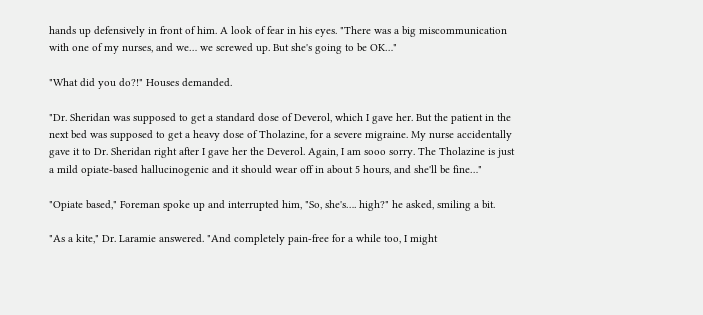hands up defensively in front of him. A look of fear in his eyes. "There was a big miscommunication with one of my nurses, and we… we screwed up. But she's going to be OK…"

"What did you do?!" Houses demanded.

"Dr. Sheridan was supposed to get a standard dose of Deverol, which I gave her. But the patient in the next bed was supposed to get a heavy dose of Tholazine, for a severe migraine. My nurse accidentally gave it to Dr. Sheridan right after I gave her the Deverol. Again, I am sooo sorry. The Tholazine is just a mild opiate-based hallucinogenic and it should wear off in about 5 hours, and she'll be fine…"

"Opiate based," Foreman spoke up and interrupted him, "So, she's…. high?" he asked, smiling a bit.

"As a kite," Dr. Laramie answered. "And completely pain-free for a while too, I might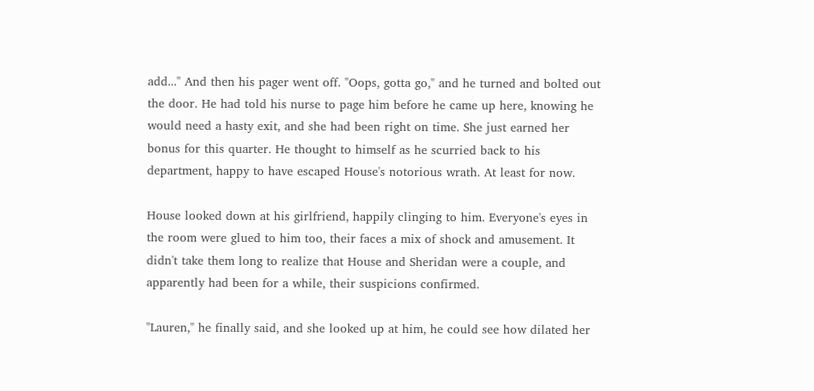add..." And then his pager went off. "Oops, gotta go," and he turned and bolted out the door. He had told his nurse to page him before he came up here, knowing he would need a hasty exit, and she had been right on time. She just earned her bonus for this quarter. He thought to himself as he scurried back to his department, happy to have escaped House's notorious wrath. At least for now.

House looked down at his girlfriend, happily clinging to him. Everyone's eyes in the room were glued to him too, their faces a mix of shock and amusement. It didn't take them long to realize that House and Sheridan were a couple, and apparently had been for a while, their suspicions confirmed.

"Lauren," he finally said, and she looked up at him, he could see how dilated her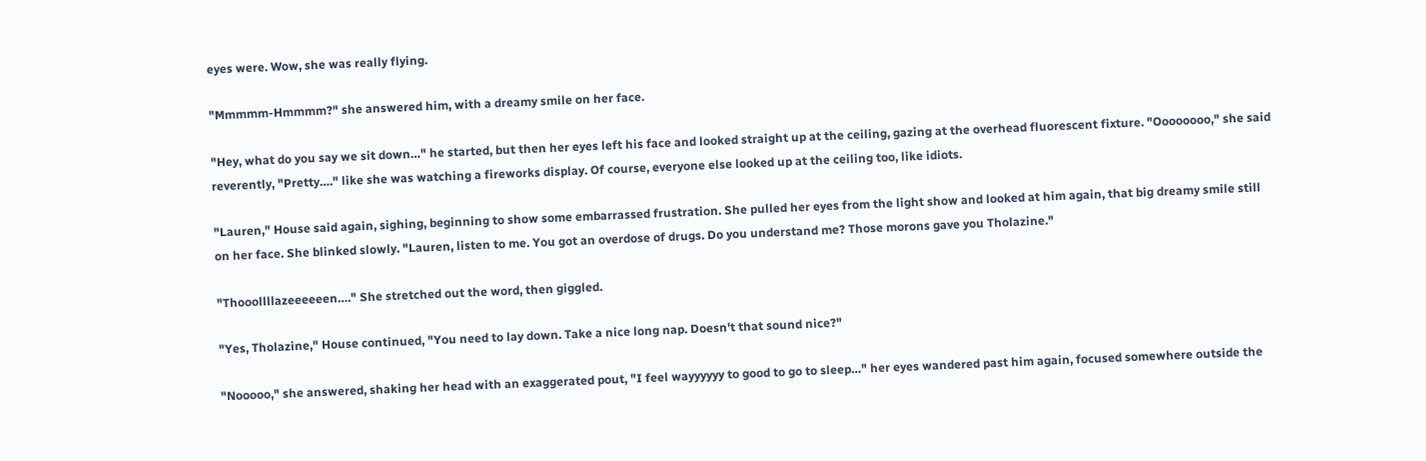eyes were. Wow, she was really flying.

"Mmmmm-Hmmmm?" she answered him, with a dreamy smile on her face.

"Hey, what do you say we sit down…" he started, but then her eyes left his face and looked straight up at the ceiling, gazing at the overhead fluorescent fixture. "Oooooooo," she said reverently, "Pretty…." like she was watching a fireworks display. Of course, everyone else looked up at the ceiling too, like idiots.

"Lauren," House said again, sighing, beginning to show some embarrassed frustration. She pulled her eyes from the light show and looked at him again, that big dreamy smile still on her face. She blinked slowly. "Lauren, listen to me. You got an overdose of drugs. Do you understand me? Those morons gave you Tholazine."

"Thooollllazeeeeeen…." She stretched out the word, then giggled.

"Yes, Tholazine," House continued, "You need to lay down. Take a nice long nap. Doesn't that sound nice?"

"Nooooo," she answered, shaking her head with an exaggerated pout, "I feel wayyyyyy to good to go to sleep…" her eyes wandered past him again, focused somewhere outside the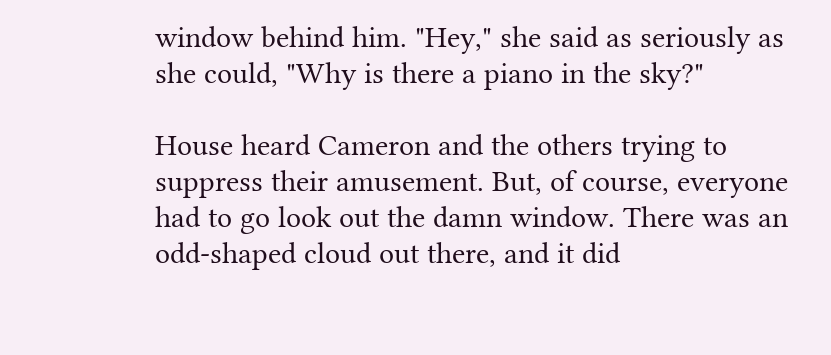window behind him. "Hey," she said as seriously as she could, "Why is there a piano in the sky?"

House heard Cameron and the others trying to suppress their amusement. But, of course, everyone had to go look out the damn window. There was an odd-shaped cloud out there, and it did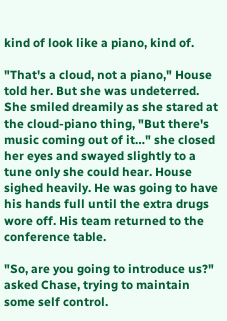kind of look like a piano, kind of.

"That's a cloud, not a piano," House told her. But she was undeterred. She smiled dreamily as she stared at the cloud-piano thing, "But there's music coming out of it…" she closed her eyes and swayed slightly to a tune only she could hear. House sighed heavily. He was going to have his hands full until the extra drugs wore off. His team returned to the conference table.

"So, are you going to introduce us?" asked Chase, trying to maintain some self control.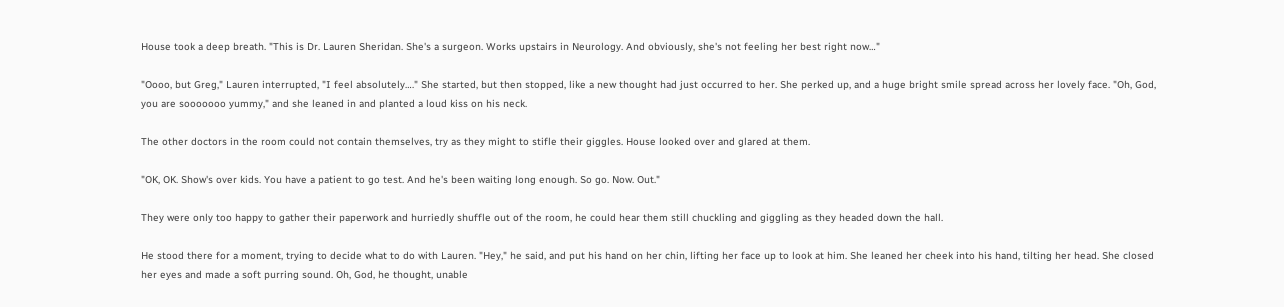House took a deep breath. "This is Dr. Lauren Sheridan. She's a surgeon. Works upstairs in Neurology. And obviously, she's not feeling her best right now…"

"Oooo, but Greg," Lauren interrupted, "I feel absolutely…." She started, but then stopped, like a new thought had just occurred to her. She perked up, and a huge bright smile spread across her lovely face. "Oh, God, you are sooooooo yummy," and she leaned in and planted a loud kiss on his neck.

The other doctors in the room could not contain themselves, try as they might to stifle their giggles. House looked over and glared at them.

"OK, OK. Show's over kids. You have a patient to go test. And he's been waiting long enough. So go. Now. Out."

They were only too happy to gather their paperwork and hurriedly shuffle out of the room, he could hear them still chuckling and giggling as they headed down the hall.

He stood there for a moment, trying to decide what to do with Lauren. "Hey," he said, and put his hand on her chin, lifting her face up to look at him. She leaned her cheek into his hand, tilting her head. She closed her eyes and made a soft purring sound. Oh, God, he thought, unable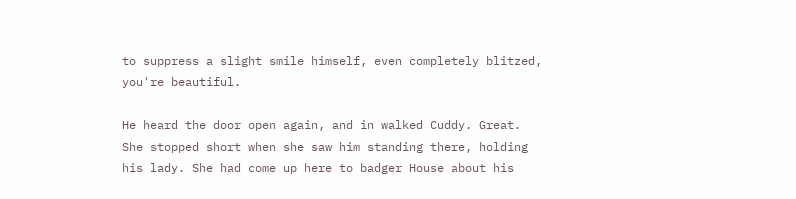to suppress a slight smile himself, even completely blitzed, you're beautiful.

He heard the door open again, and in walked Cuddy. Great. She stopped short when she saw him standing there, holding his lady. She had come up here to badger House about his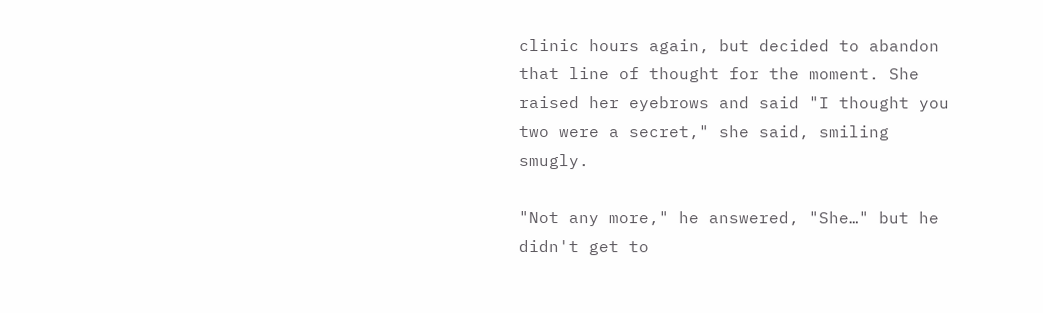clinic hours again, but decided to abandon that line of thought for the moment. She raised her eyebrows and said "I thought you two were a secret," she said, smiling smugly.

"Not any more," he answered, "She…" but he didn't get to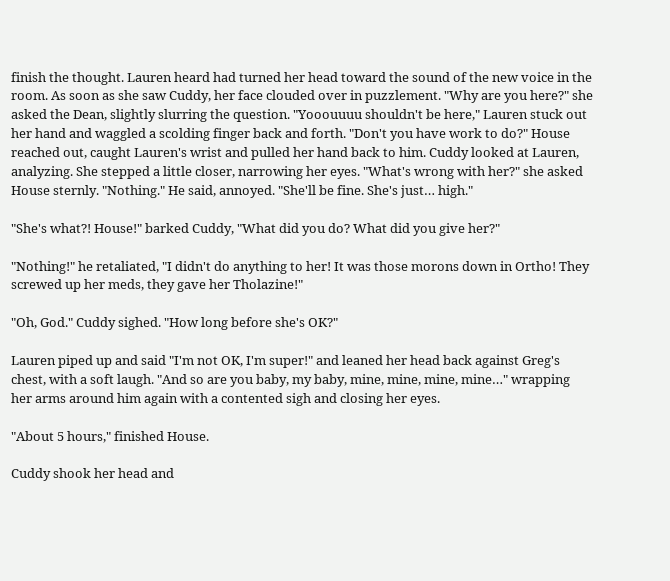finish the thought. Lauren heard had turned her head toward the sound of the new voice in the room. As soon as she saw Cuddy, her face clouded over in puzzlement. "Why are you here?" she asked the Dean, slightly slurring the question. "Yooouuuu shouldn't be here," Lauren stuck out her hand and waggled a scolding finger back and forth. "Don't you have work to do?" House reached out, caught Lauren's wrist and pulled her hand back to him. Cuddy looked at Lauren, analyzing. She stepped a little closer, narrowing her eyes. "What's wrong with her?" she asked House sternly. "Nothing." He said, annoyed. "She'll be fine. She's just… high."

"She's what?! House!" barked Cuddy, "What did you do? What did you give her?"

"Nothing!" he retaliated, "I didn't do anything to her! It was those morons down in Ortho! They screwed up her meds, they gave her Tholazine!"

"Oh, God." Cuddy sighed. "How long before she's OK?"

Lauren piped up and said "I'm not OK, I'm super!" and leaned her head back against Greg's chest, with a soft laugh. "And so are you baby, my baby, mine, mine, mine, mine…" wrapping her arms around him again with a contented sigh and closing her eyes.

"About 5 hours," finished House.

Cuddy shook her head and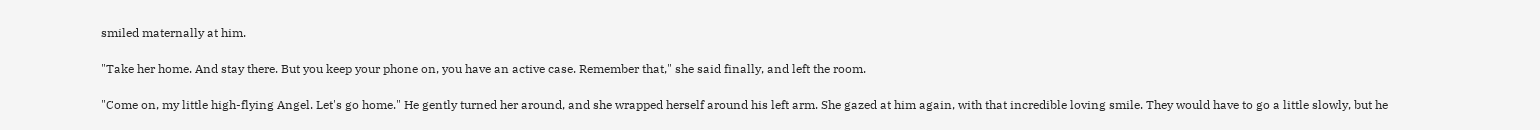smiled maternally at him.

"Take her home. And stay there. But you keep your phone on, you have an active case. Remember that," she said finally, and left the room.

"Come on, my little high-flying Angel. Let's go home." He gently turned her around, and she wrapped herself around his left arm. She gazed at him again, with that incredible loving smile. They would have to go a little slowly, but he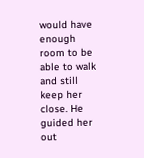would have enough room to be able to walk and still keep her close. He guided her out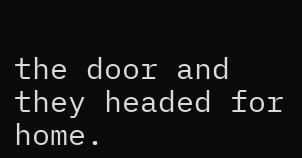the door and they headed for home.